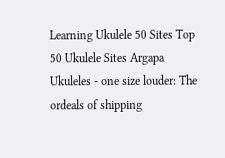Learning Ukulele 50 Sites Top 50 Ukulele Sites Argapa Ukuleles - one size louder: The ordeals of shipping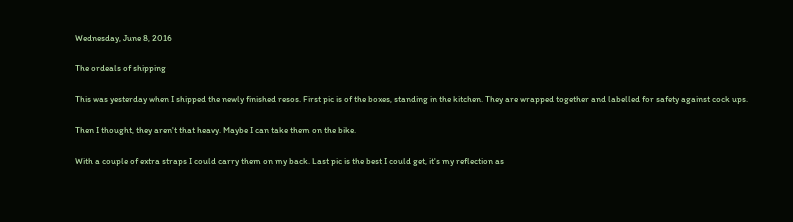Wednesday, June 8, 2016

The ordeals of shipping

This was yesterday when I shipped the newly finished resos. First pic is of the boxes, standing in the kitchen. They are wrapped together and labelled for safety against cock ups.

Then I thought, they aren't that heavy. Maybe I can take them on the bike.

With a couple of extra straps I could carry them on my back. Last pic is the best I could get, it's my reflection as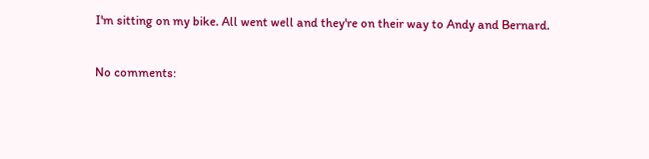I'm sitting on my bike. All went well and they're on their way to Andy and Bernard.

No comments: